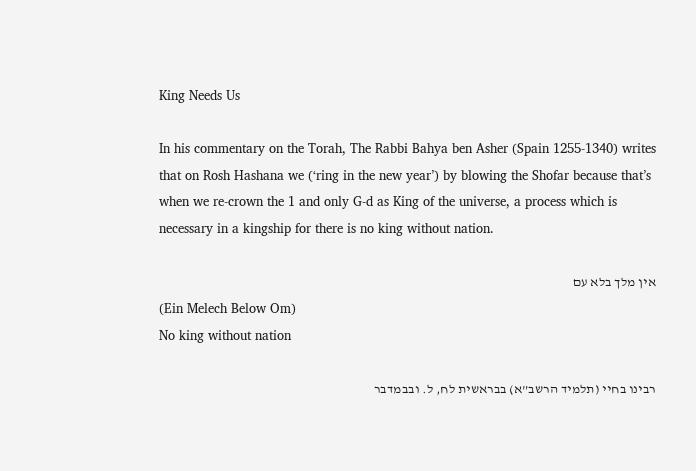King Needs Us

In his commentary on the Torah, The Rabbi Bahya ben Asher (Spain 1255-1340) writes that on Rosh Hashana we (‘ring in the new year’) by blowing the Shofar because that’s when we re-crown the 1 and only G-d as King of the universe, a process which is necessary in a kingship for there is no king without nation.

אין מלך בלא עם
(Ein Melech Below Om)
No king without nation

רבינו בחיי (תלמיד הרשב”א) בבראשית לח, ל. ובבמדבר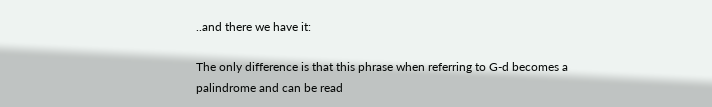..and there we have it:

The only difference is that this phrase when referring to G-d becomes a palindrome and can be read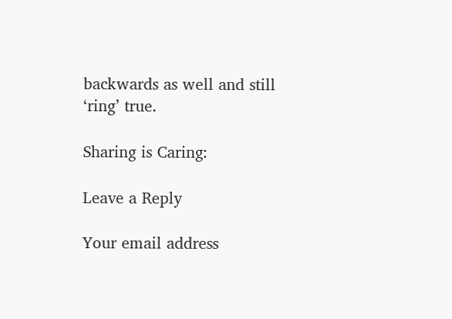backwards as well and still ‘ring’ true.

Sharing is Caring:

Leave a Reply

Your email address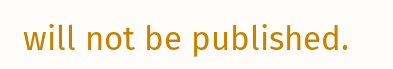will not be published.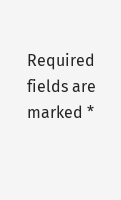Required fields are marked *